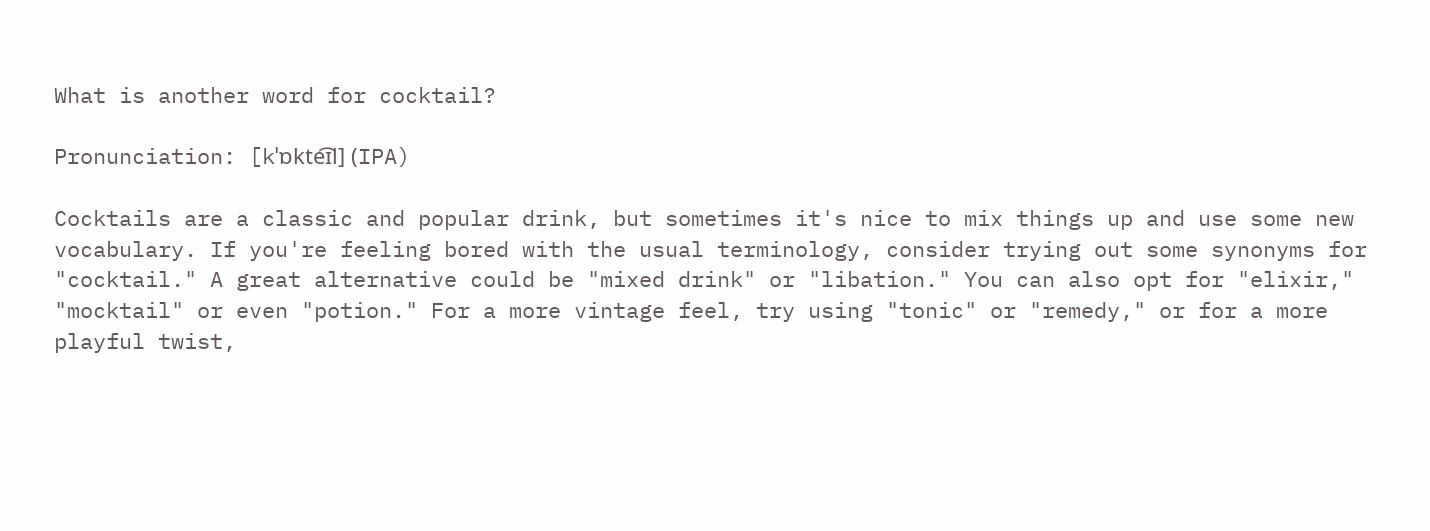What is another word for cocktail?

Pronunciation: [kˈɒkte͡ɪl] (IPA)

Cocktails are a classic and popular drink, but sometimes it's nice to mix things up and use some new vocabulary. If you're feeling bored with the usual terminology, consider trying out some synonyms for "cocktail." A great alternative could be "mixed drink" or "libation." You can also opt for "elixir," "mocktail" or even "potion." For a more vintage feel, try using "tonic" or "remedy," or for a more playful twist,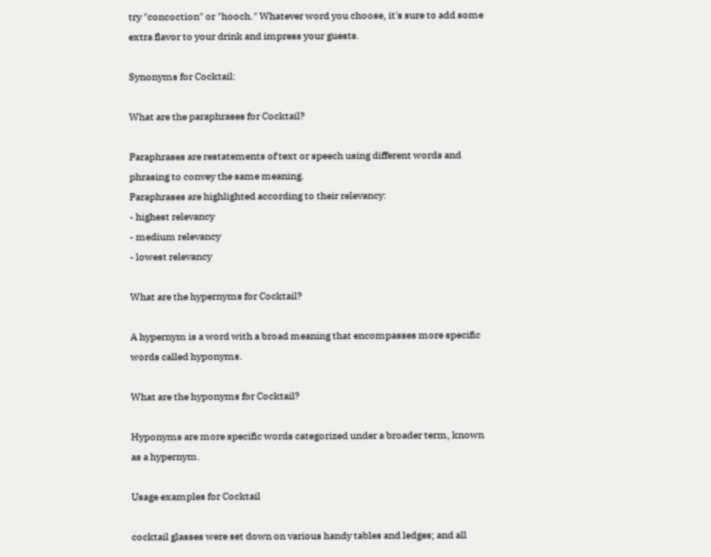try "concoction" or "hooch." Whatever word you choose, it's sure to add some extra flavor to your drink and impress your guests.

Synonyms for Cocktail:

What are the paraphrases for Cocktail?

Paraphrases are restatements of text or speech using different words and phrasing to convey the same meaning.
Paraphrases are highlighted according to their relevancy:
- highest relevancy
- medium relevancy
- lowest relevancy

What are the hypernyms for Cocktail?

A hypernym is a word with a broad meaning that encompasses more specific words called hyponyms.

What are the hyponyms for Cocktail?

Hyponyms are more specific words categorized under a broader term, known as a hypernym.

Usage examples for Cocktail

cocktail glasses were set down on various handy tables and ledges; and all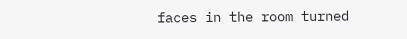faces in the room turned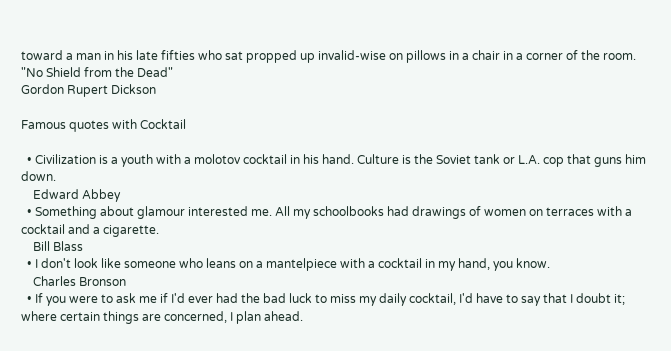toward a man in his late fifties who sat propped up invalid-wise on pillows in a chair in a corner of the room.
"No Shield from the Dead"
Gordon Rupert Dickson

Famous quotes with Cocktail

  • Civilization is a youth with a molotov cocktail in his hand. Culture is the Soviet tank or L.A. cop that guns him down.
    Edward Abbey
  • Something about glamour interested me. All my schoolbooks had drawings of women on terraces with a cocktail and a cigarette.
    Bill Blass
  • I don't look like someone who leans on a mantelpiece with a cocktail in my hand, you know.
    Charles Bronson
  • If you were to ask me if I'd ever had the bad luck to miss my daily cocktail, I'd have to say that I doubt it; where certain things are concerned, I plan ahead.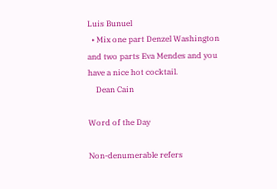Luis Bunuel
  • Mix one part Denzel Washington and two parts Eva Mendes and you have a nice hot cocktail.
    Dean Cain

Word of the Day

Non-denumerable refers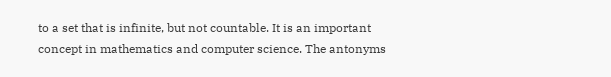to a set that is infinite, but not countable. It is an important concept in mathematics and computer science. The antonyms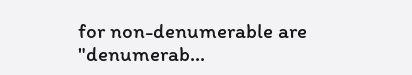for non-denumerable are "denumerab...